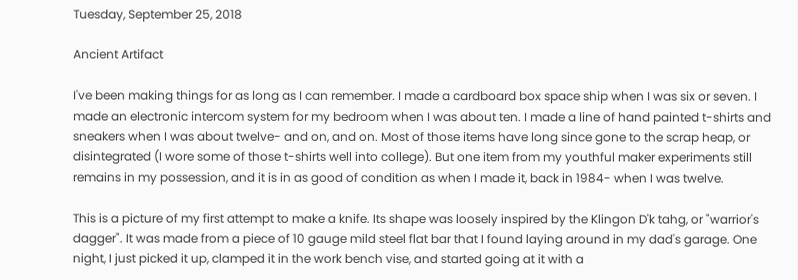Tuesday, September 25, 2018

Ancient Artifact

I've been making things for as long as I can remember. I made a cardboard box space ship when I was six or seven. I made an electronic intercom system for my bedroom when I was about ten. I made a line of hand painted t-shirts and sneakers when I was about twelve- and on, and on. Most of those items have long since gone to the scrap heap, or disintegrated (I wore some of those t-shirts well into college). But one item from my youthful maker experiments still remains in my possession, and it is in as good of condition as when I made it, back in 1984- when I was twelve.

This is a picture of my first attempt to make a knife. Its shape was loosely inspired by the Klingon D'k tahg, or "warrior's dagger". It was made from a piece of 10 gauge mild steel flat bar that I found laying around in my dad's garage. One night, I just picked it up, clamped it in the work bench vise, and started going at it with a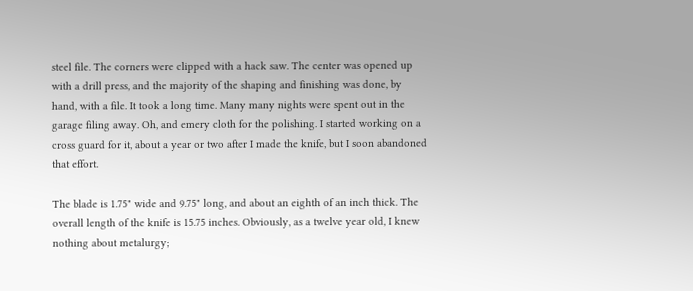steel file. The corners were clipped with a hack saw. The center was opened up with a drill press, and the majority of the shaping and finishing was done, by hand, with a file. It took a long time. Many many nights were spent out in the garage filing away. Oh, and emery cloth for the polishing. I started working on a cross guard for it, about a year or two after I made the knife, but I soon abandoned that effort.

The blade is 1.75" wide and 9.75" long, and about an eighth of an inch thick. The overall length of the knife is 15.75 inches. Obviously, as a twelve year old, I knew nothing about metalurgy;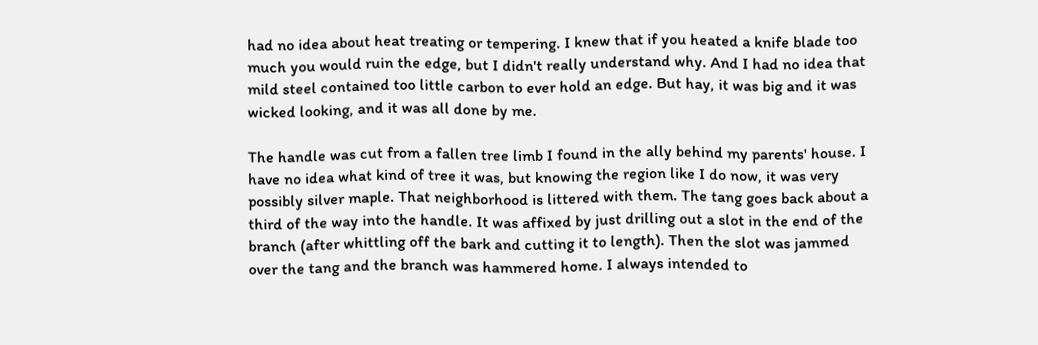had no idea about heat treating or tempering. I knew that if you heated a knife blade too much you would ruin the edge, but I didn't really understand why. And I had no idea that mild steel contained too little carbon to ever hold an edge. But hay, it was big and it was wicked looking, and it was all done by me.

The handle was cut from a fallen tree limb I found in the ally behind my parents' house. I have no idea what kind of tree it was, but knowing the region like I do now, it was very possibly silver maple. That neighborhood is littered with them. The tang goes back about a third of the way into the handle. It was affixed by just drilling out a slot in the end of the branch (after whittling off the bark and cutting it to length). Then the slot was jammed over the tang and the branch was hammered home. I always intended to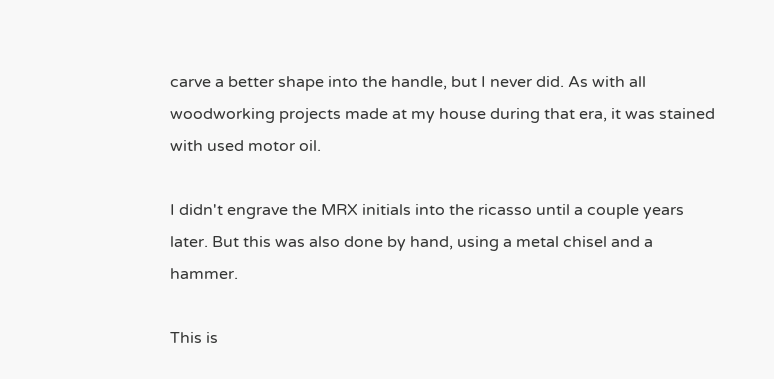carve a better shape into the handle, but I never did. As with all woodworking projects made at my house during that era, it was stained with used motor oil.

I didn't engrave the MRX initials into the ricasso until a couple years later. But this was also done by hand, using a metal chisel and a hammer.

This is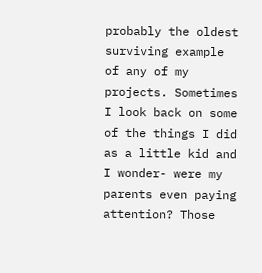probably the oldest surviving example of any of my projects. Sometimes I look back on some of the things I did as a little kid and I wonder- were my parents even paying attention? Those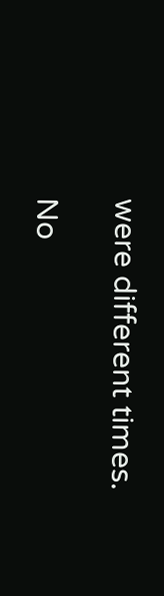were different times.

No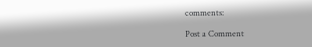comments:

Post a Comment